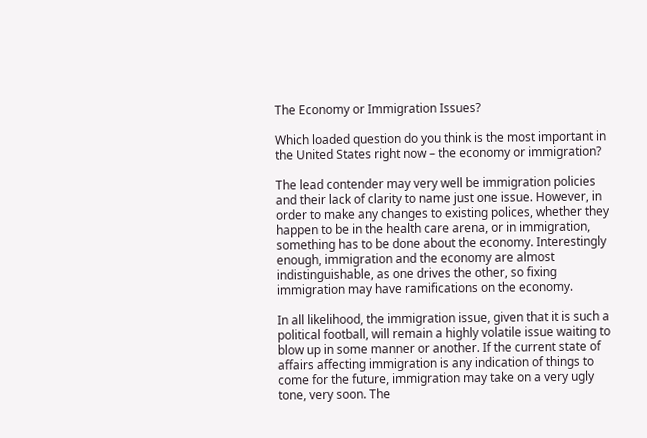The Economy or Immigration Issues?

Which loaded question do you think is the most important in the United States right now – the economy or immigration?

The lead contender may very well be immigration policies and their lack of clarity to name just one issue. However, in order to make any changes to existing polices, whether they happen to be in the health care arena, or in immigration, something has to be done about the economy. Interestingly enough, immigration and the economy are almost indistinguishable, as one drives the other, so fixing immigration may have ramifications on the economy.

In all likelihood, the immigration issue, given that it is such a political football, will remain a highly volatile issue waiting to blow up in some manner or another. If the current state of affairs affecting immigration is any indication of things to come for the future, immigration may take on a very ugly tone, very soon. The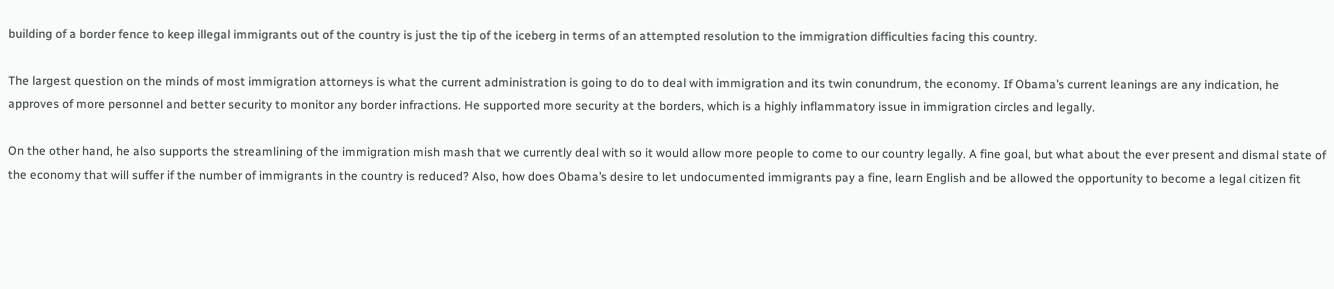building of a border fence to keep illegal immigrants out of the country is just the tip of the iceberg in terms of an attempted resolution to the immigration difficulties facing this country.

The largest question on the minds of most immigration attorneys is what the current administration is going to do to deal with immigration and its twin conundrum, the economy. If Obama’s current leanings are any indication, he approves of more personnel and better security to monitor any border infractions. He supported more security at the borders, which is a highly inflammatory issue in immigration circles and legally.

On the other hand, he also supports the streamlining of the immigration mish mash that we currently deal with so it would allow more people to come to our country legally. A fine goal, but what about the ever present and dismal state of the economy that will suffer if the number of immigrants in the country is reduced? Also, how does Obama’s desire to let undocumented immigrants pay a fine, learn English and be allowed the opportunity to become a legal citizen fit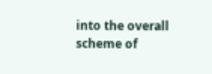into the overall scheme of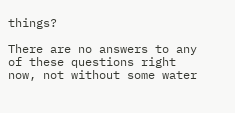things?

There are no answers to any of these questions right now, not without some water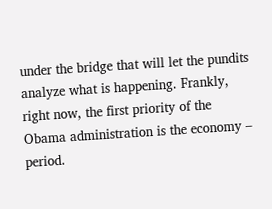under the bridge that will let the pundits analyze what is happening. Frankly, right now, the first priority of the Obama administration is the economy – period.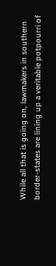While all that is going on, lawmakers in southern border-states are lining up a veritable potpourri of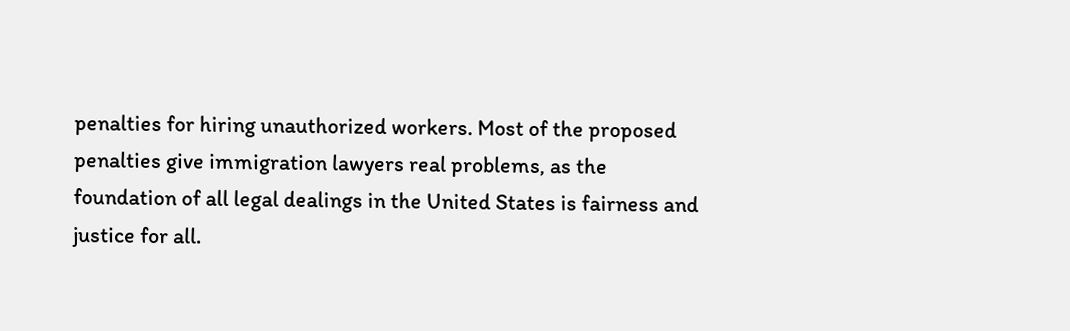penalties for hiring unauthorized workers. Most of the proposed penalties give immigration lawyers real problems, as the foundation of all legal dealings in the United States is fairness and justice for all.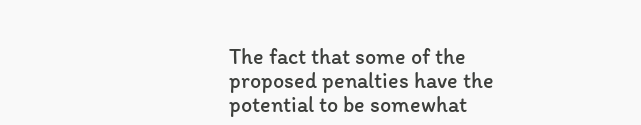The fact that some of the proposed penalties have the potential to be somewhat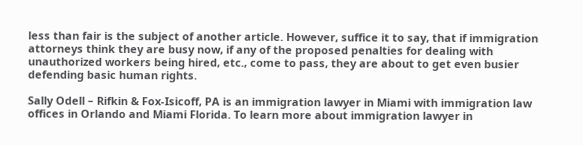less than fair is the subject of another article. However, suffice it to say, that if immigration attorneys think they are busy now, if any of the proposed penalties for dealing with unauthorized workers being hired, etc., come to pass, they are about to get even busier defending basic human rights.

Sally Odell – Rifkin & Fox-Isicoff, PA is an immigration lawyer in Miami with immigration law offices in Orlando and Miami Florida. To learn more about immigration lawyer in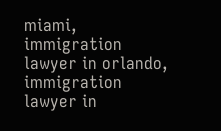miami, immigration lawyer in orlando, immigration lawyer in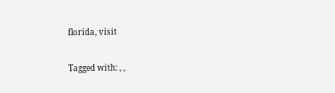florida, visit

Tagged with: , ,